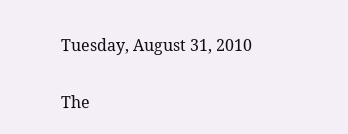Tuesday, August 31, 2010

The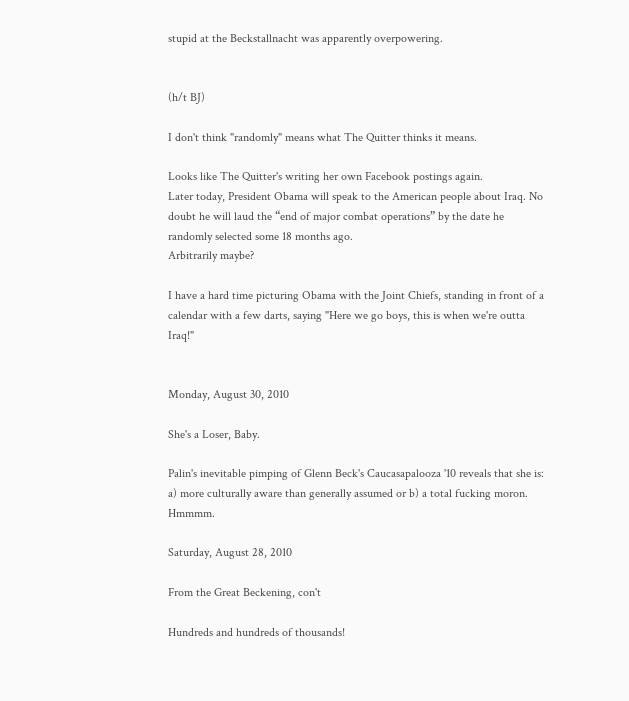stupid at the Beckstallnacht was apparently overpowering.


(h/t BJ)

I don't think "randomly" means what The Quitter thinks it means.

Looks like The Quitter's writing her own Facebook postings again.
Later today, President Obama will speak to the American people about Iraq. No doubt he will laud the “end of major combat operations” by the date he randomly selected some 18 months ago.
Arbitrarily maybe?

I have a hard time picturing Obama with the Joint Chiefs, standing in front of a calendar with a few darts, saying "Here we go boys, this is when we're outta Iraq!"


Monday, August 30, 2010

She's a Loser, Baby.

Palin's inevitable pimping of Glenn Beck's Caucasapalooza '10 reveals that she is: a) more culturally aware than generally assumed or b) a total fucking moron. Hmmmm.

Saturday, August 28, 2010

From the Great Beckening, con't

Hundreds and hundreds of thousands!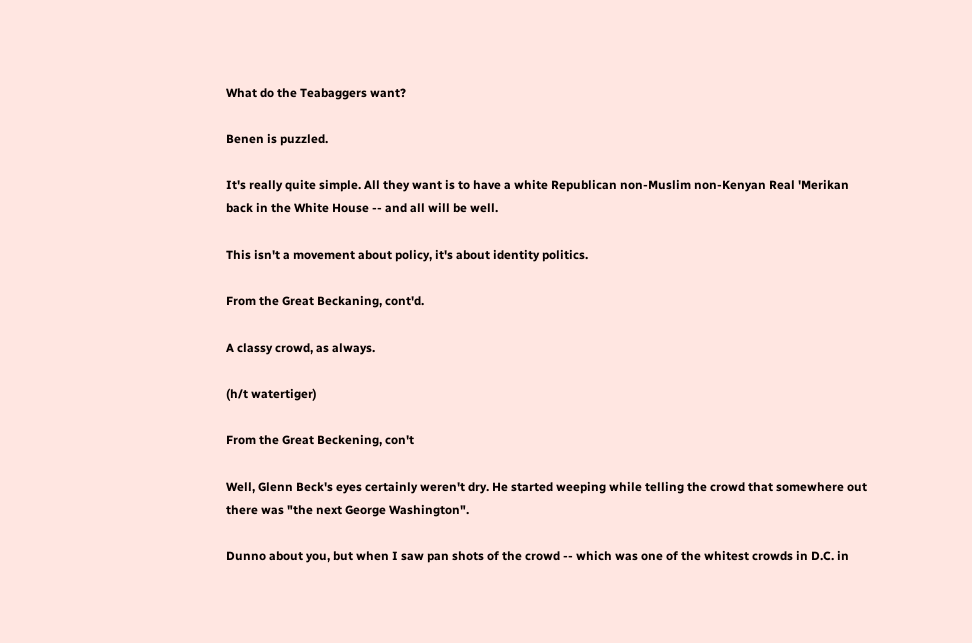What do the Teabaggers want?

Benen is puzzled.

It's really quite simple. All they want is to have a white Republican non-Muslim non-Kenyan Real 'Merikan back in the White House -- and all will be well.

This isn't a movement about policy, it's about identity politics.

From the Great Beckaning, cont'd.

A classy crowd, as always.

(h/t watertiger)

From the Great Beckening, con't

Well, Glenn Beck's eyes certainly weren't dry. He started weeping while telling the crowd that somewhere out there was "the next George Washington".

Dunno about you, but when I saw pan shots of the crowd -- which was one of the whitest crowds in D.C. in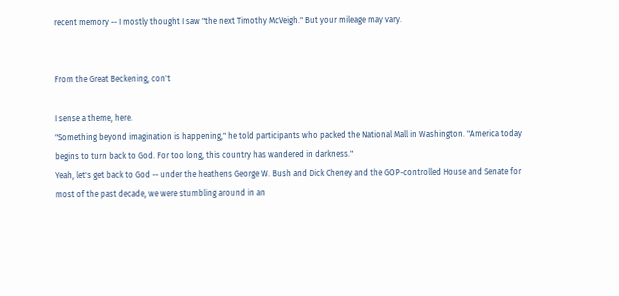recent memory -- I mostly thought I saw "the next Timothy McVeigh." But your mileage may vary.


From the Great Beckening, con't

I sense a theme, here.
"Something beyond imagination is happening," he told participants who packed the National Mall in Washington. "America today begins to turn back to God. For too long, this country has wandered in darkness."
Yeah, let's get back to God -- under the heathens George W. Bush and Dick Cheney and the GOP-controlled House and Senate for most of the past decade, we were stumbling around in an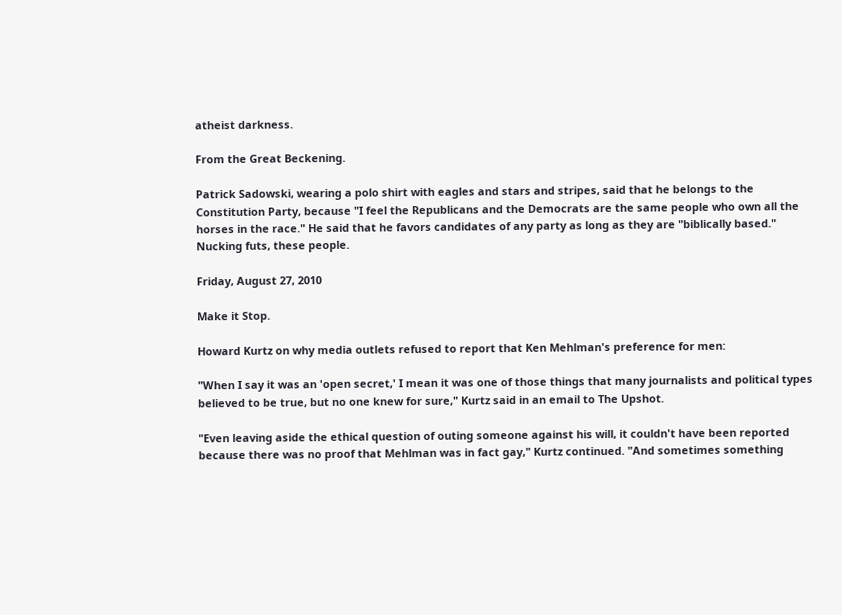atheist darkness.

From the Great Beckening.

Patrick Sadowski, wearing a polo shirt with eagles and stars and stripes, said that he belongs to the Constitution Party, because "I feel the Republicans and the Democrats are the same people who own all the horses in the race." He said that he favors candidates of any party as long as they are "biblically based."
Nucking futs, these people.

Friday, August 27, 2010

Make it Stop.

Howard Kurtz on why media outlets refused to report that Ken Mehlman's preference for men:

"When I say it was an 'open secret,' I mean it was one of those things that many journalists and political types believed to be true, but no one knew for sure," Kurtz said in an email to The Upshot.

"Even leaving aside the ethical question of outing someone against his will, it couldn't have been reported because there was no proof that Mehlman was in fact gay," Kurtz continued. "And sometimes something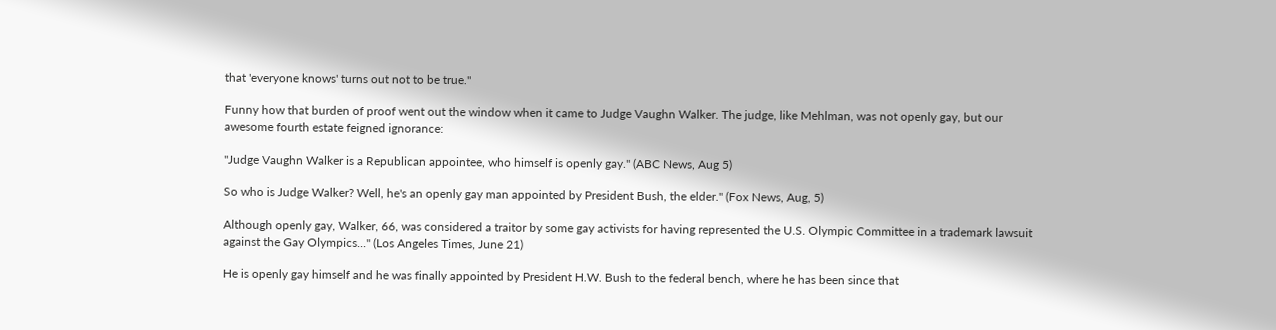that 'everyone knows' turns out not to be true."

Funny how that burden of proof went out the window when it came to Judge Vaughn Walker. The judge, like Mehlman, was not openly gay, but our awesome fourth estate feigned ignorance:

"Judge Vaughn Walker is a Republican appointee, who himself is openly gay." (ABC News, Aug 5)

So who is Judge Walker? Well, he's an openly gay man appointed by President Bush, the elder." (Fox News, Aug, 5)

Although openly gay, Walker, 66, was considered a traitor by some gay activists for having represented the U.S. Olympic Committee in a trademark lawsuit against the Gay Olympics..." (Los Angeles Times, June 21)

He is openly gay himself and he was finally appointed by President H.W. Bush to the federal bench, where he has been since that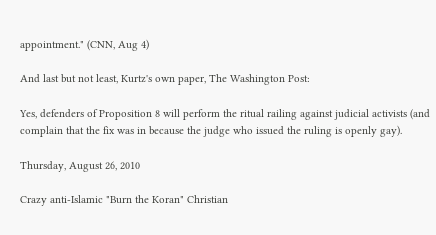appointment." (CNN, Aug 4)

And last but not least, Kurtz's own paper, The Washington Post:

Yes, defenders of Proposition 8 will perform the ritual railing against judicial activists (and complain that the fix was in because the judge who issued the ruling is openly gay).

Thursday, August 26, 2010

Crazy anti-Islamic "Burn the Koran" Christian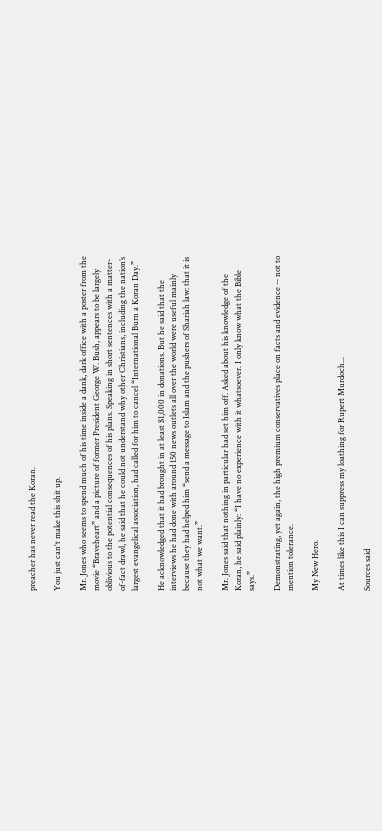preacher has never read the Koran.

You just can't make this shit up.

Mr. Jones who seems to spend much of his time inside a dank, dark office with a poster from the movie “Braveheart” and a picture of former President George W. Bush, appears to be largely oblivious to the potential consequences of his plans. Speaking in short sentences with a matter-of-fact drawl, he said that he could not understand why other Christians, including the nation’s largest evangelical association, had called for him to cancel “International Burn a Koran Day.”

He acknowledged that it had brought in at least $1,000 in donations. But he said that the interviews he had done with around 150 news outlets all over the world were useful mainly because they had helped him “send a message to Islam and the pushers of Shariah law: that it is not what we want.”

Mr. Jones said that nothing in particular had set him off. Asked about his knowledge of the Koran, he said plainly: “I have no experience with it whatsoever. I only know what the Bible says.”

Demonstrating, yet again, the high premium conservatives place on facts and evidence -- not to mention tolerance.

My New Hero.

At times like this I can suppress my loathing for Rupert Murdoch...

Sources said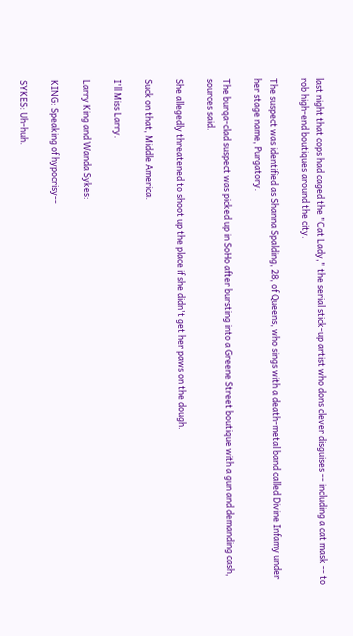last night that cops had caged the "Cat Lady," the serial stick-up artist who dons clever disguises -- including a cat mask -- to rob high-end boutiques around the city.

The suspect was identified as Shanna Spalding, 28, of Queens, who sings with a death-metal band called Divine Infamy under her stage name, Purgatory.

The burqa-clad suspect was picked up in SoHo after bursting into a Greene Street boutique with a gun and demanding cash, sources said.

She allegedly threatened to shoot up the place if she didn't get her paws on the dough.

Suck on that, Middle America.

I'll Miss Larry.

Larry King and Wanda Sykes:

KING: Speaking of hypocrisy--

SYKES: Uh-huh.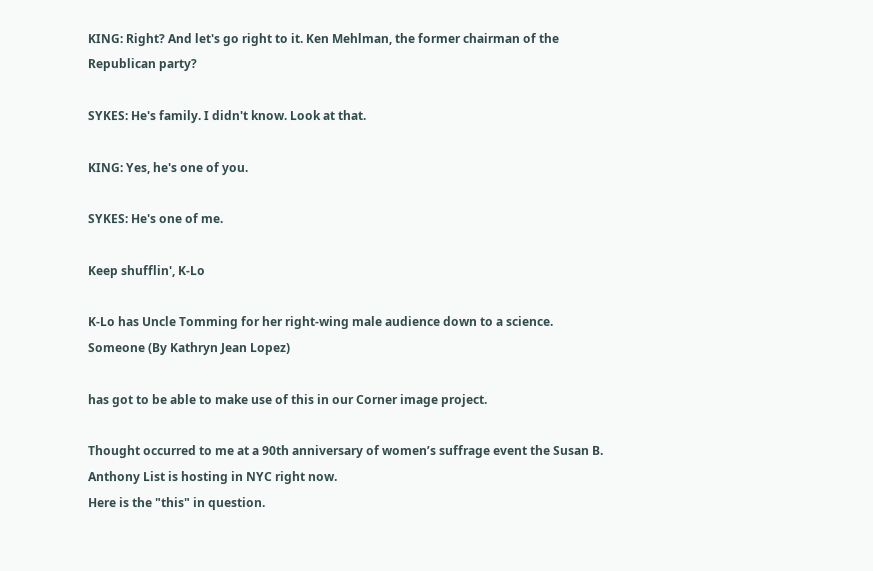KING: Right? And let's go right to it. Ken Mehlman, the former chairman of the Republican party?

SYKES: He's family. I didn't know. Look at that.

KING: Yes, he's one of you.

SYKES: He's one of me.

Keep shufflin', K-Lo

K-Lo has Uncle Tomming for her right-wing male audience down to a science.
Someone (By Kathryn Jean Lopez)

has got to be able to make use of this in our Corner image project.

Thought occurred to me at a 90th anniversary of women’s suffrage event the Susan B. Anthony List is hosting in NYC right now.
Here is the "this" in question.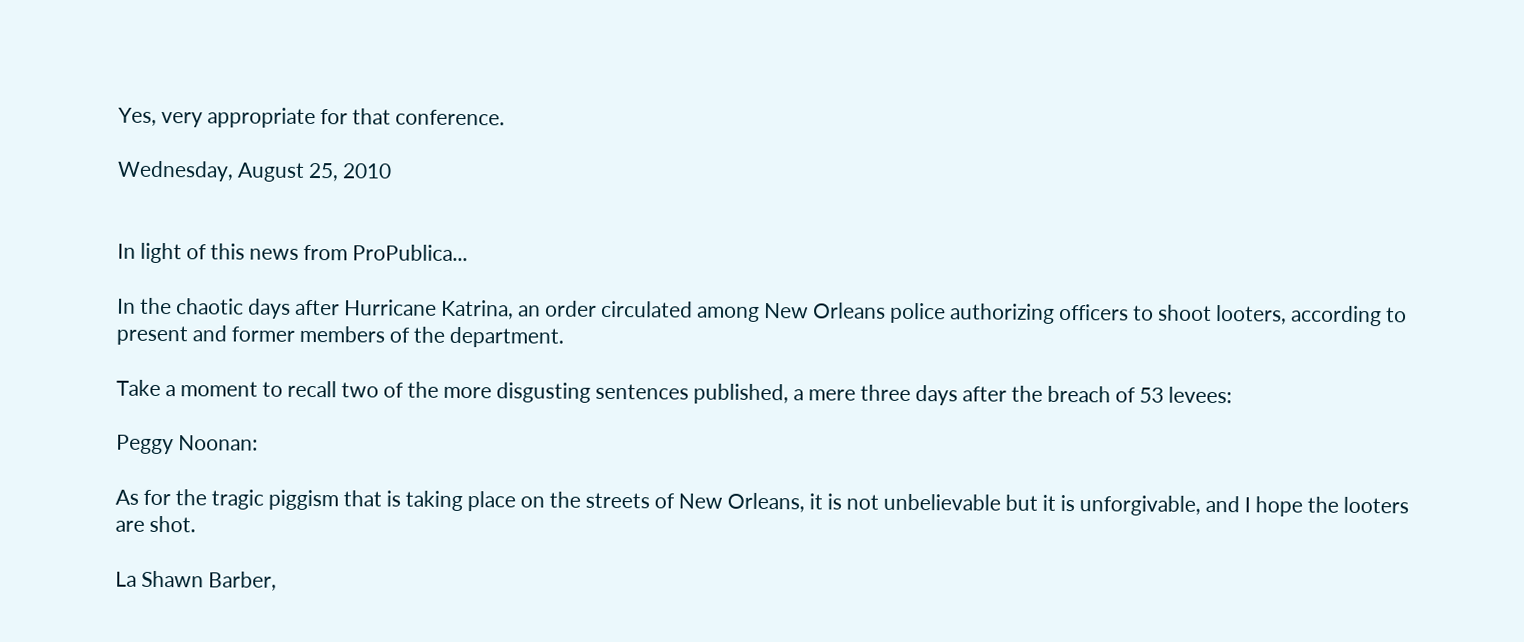Yes, very appropriate for that conference.

Wednesday, August 25, 2010


In light of this news from ProPublica...

In the chaotic days after Hurricane Katrina, an order circulated among New Orleans police authorizing officers to shoot looters, according to present and former members of the department.

Take a moment to recall two of the more disgusting sentences published, a mere three days after the breach of 53 levees:

Peggy Noonan:

As for the tragic piggism that is taking place on the streets of New Orleans, it is not unbelievable but it is unforgivable, and I hope the looters are shot.

La Shawn Barber,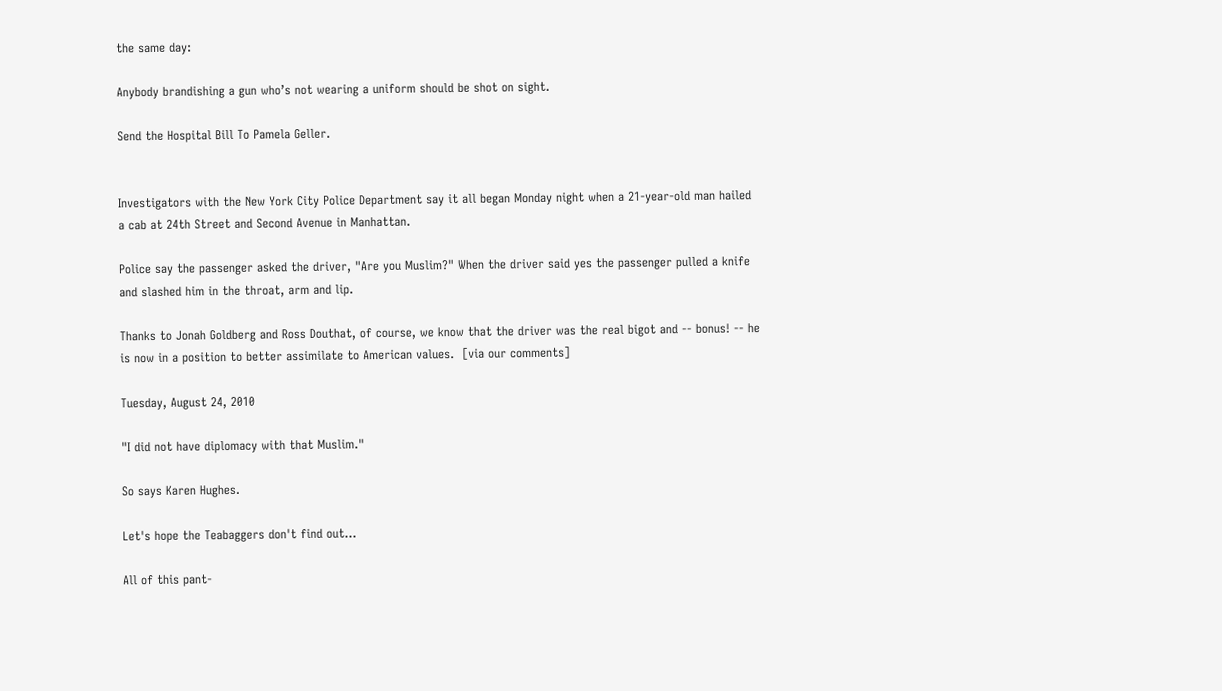the same day:

Anybody brandishing a gun who’s not wearing a uniform should be shot on sight.

Send the Hospital Bill To Pamela Geller.


Investigators with the New York City Police Department say it all began Monday night when a 21-year-old man hailed a cab at 24th Street and Second Avenue in Manhattan.

Police say the passenger asked the driver, "Are you Muslim?" When the driver said yes the passenger pulled a knife and slashed him in the throat, arm and lip.

Thanks to Jonah Goldberg and Ross Douthat, of course, we know that the driver was the real bigot and -- bonus! -- he is now in a position to better assimilate to American values.  [via our comments]

Tuesday, August 24, 2010

"I did not have diplomacy with that Muslim."

So says Karen Hughes.

Let's hope the Teabaggers don't find out...

All of this pant-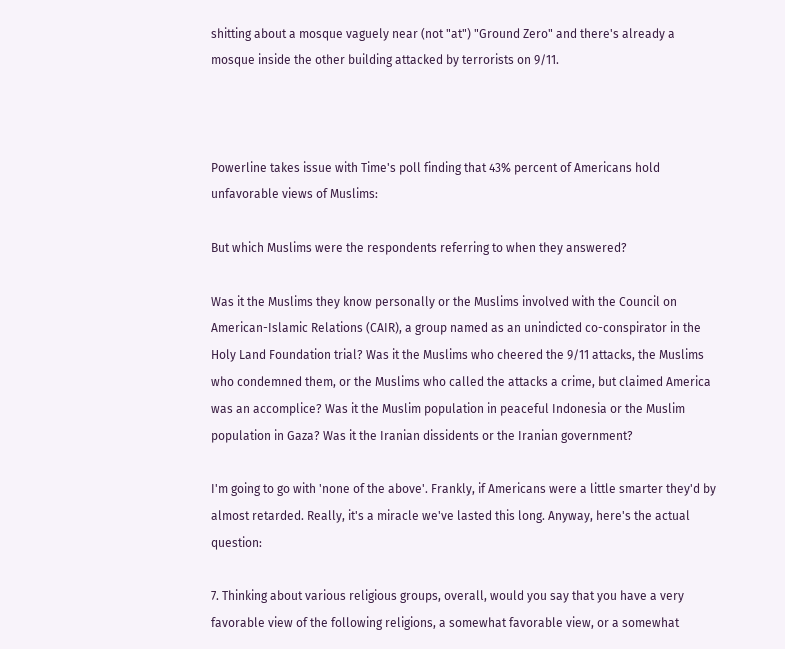shitting about a mosque vaguely near (not "at") "Ground Zero" and there's already a mosque inside the other building attacked by terrorists on 9/11.



Powerline takes issue with Time's poll finding that 43% percent of Americans hold unfavorable views of Muslims:

But which Muslims were the respondents referring to when they answered?

Was it the Muslims they know personally or the Muslims involved with the Council on American-Islamic Relations (CAIR), a group named as an unindicted co-conspirator in the Holy Land Foundation trial? Was it the Muslims who cheered the 9/11 attacks, the Muslims who condemned them, or the Muslims who called the attacks a crime, but claimed America was an accomplice? Was it the Muslim population in peaceful Indonesia or the Muslim population in Gaza? Was it the Iranian dissidents or the Iranian government?

I'm going to go with 'none of the above'. Frankly, if Americans were a little smarter they'd by almost retarded. Really, it's a miracle we've lasted this long. Anyway, here's the actual question:

7. Thinking about various religious groups, overall, would you say that you have a very favorable view of the following religions, a somewhat favorable view, or a somewhat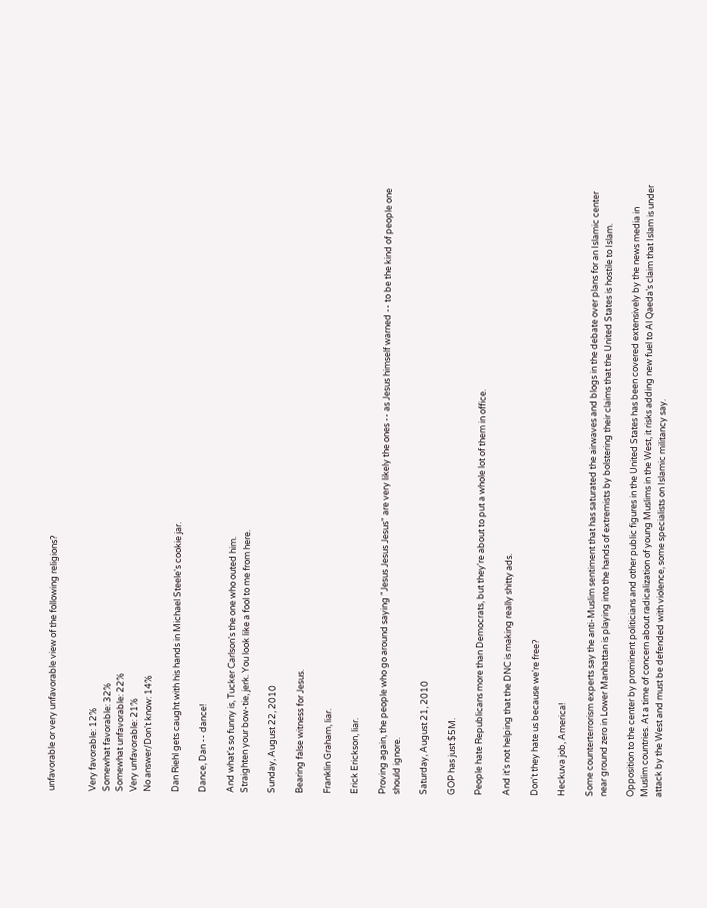unfavorable or very unfavorable view of the following religions?


Very favorable: 12%
Somewhat favorable: 32%
Somewhat unfavorable: 22%
Very unfavorable: 21%
No answer/Don't know: 14%

Dan Riehl gets caught with his hands in Michael Steele's cookie jar.

Dance, Dan -- dance!

And what's so funny is, Tucker Carlson's the one who outed him.
Straighten your bow-tie, jerk. You look like a fool to me from here.

Sunday, August 22, 2010

Bearing false witness for Jesus.

Franklin Graham, liar.

Erick Erickson, liar.

Proving again, the people who go around saying "Jesus Jesus Jesus" are very likely the ones -- as Jesus himself warned -- to be the kind of people one should ignore.

Saturday, August 21, 2010

GOP has just $5M.

People hate Republicans more than Democrats, but they're about to put a whole lot of them in office.

And it's not helping that the DNC is making really shitty ads.

Don't they hate us because we're free?

Heckuva job, America!

Some counterterrorism experts say the anti-Muslim sentiment that has saturated the airwaves and blogs in the debate over plans for an Islamic center near ground zero in Lower Manhattan is playing into the hands of extremists by bolstering their claims that the United States is hostile to Islam.

Opposition to the center by prominent politicians and other public figures in the United States has been covered extensively by the news media in Muslim countries. At a time of concern about radicalization of young Muslims in the West, it risks adding new fuel to Al Qaeda’s claim that Islam is under attack by the West and must be defended with violence, some specialists on Islamic militancy say.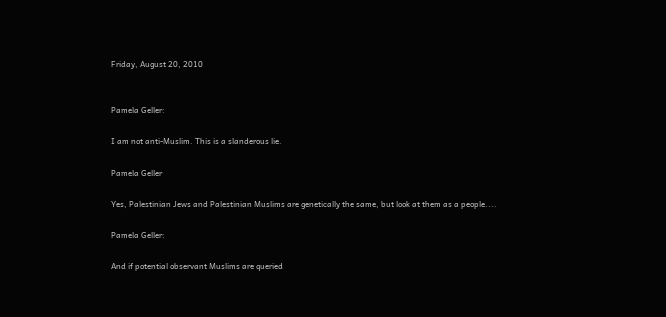Friday, August 20, 2010


Pamela Geller:

I am not anti-Muslim. This is a slanderous lie.

Pamela Geller

Yes, Palestinian Jews and Palestinian Muslims are genetically the same, but look at them as a people....

Pamela Geller:

And if potential observant Muslims are queried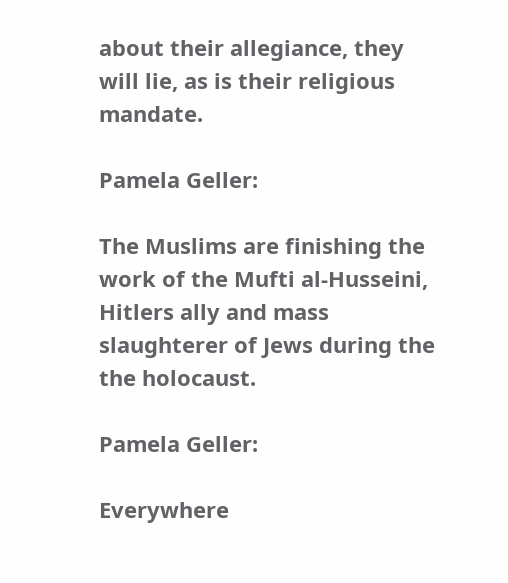about their allegiance, they will lie, as is their religious mandate.

Pamela Geller:

The Muslims are finishing the work of the Mufti al-Husseini, Hitlers ally and mass slaughterer of Jews during the the holocaust.

Pamela Geller:

Everywhere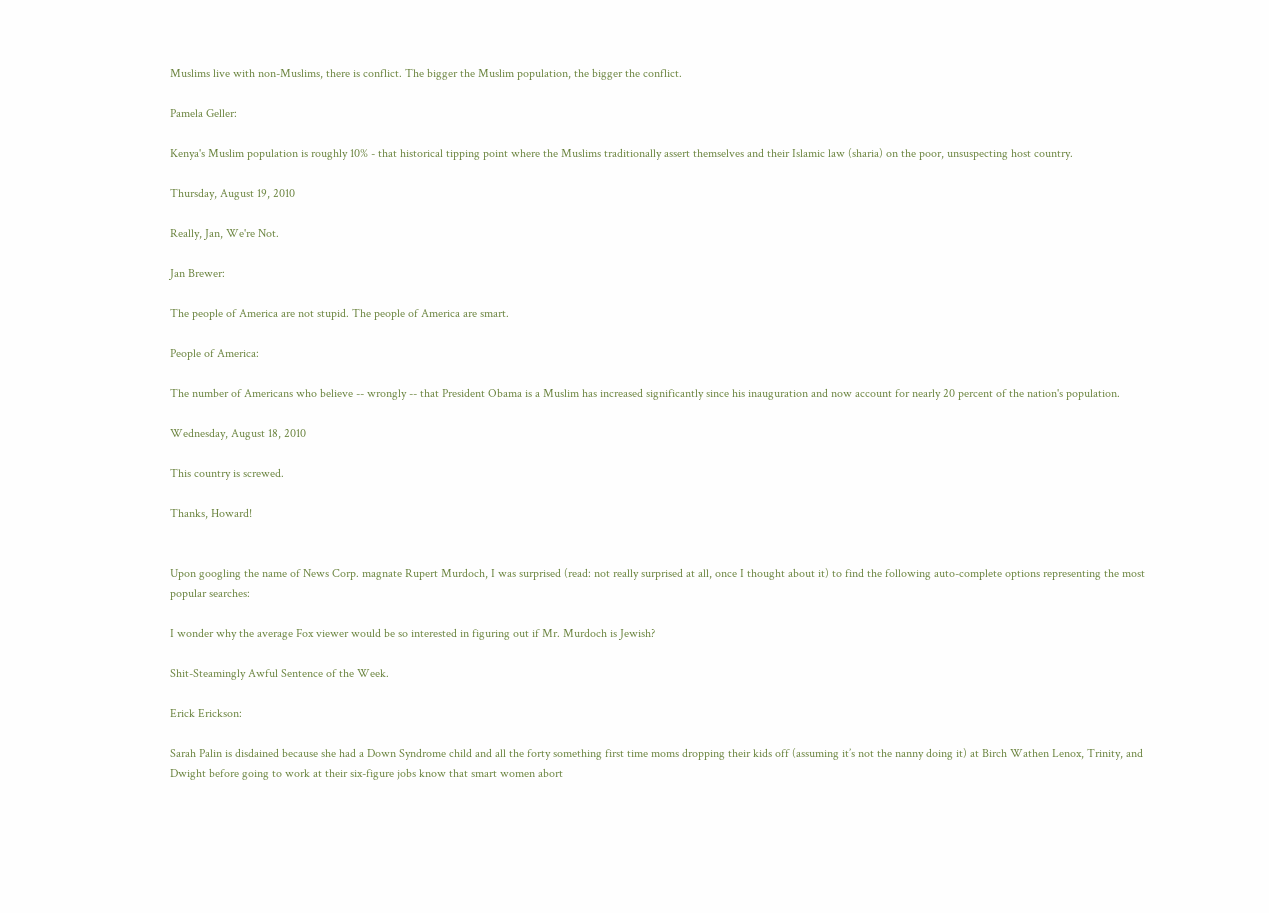Muslims live with non-Muslims, there is conflict. The bigger the Muslim population, the bigger the conflict.

Pamela Geller:

Kenya's Muslim population is roughly 10% - that historical tipping point where the Muslims traditionally assert themselves and their Islamic law (sharia) on the poor, unsuspecting host country.

Thursday, August 19, 2010

Really, Jan, We're Not.

Jan Brewer:

The people of America are not stupid. The people of America are smart.

People of America:

The number of Americans who believe -- wrongly -- that President Obama is a Muslim has increased significantly since his inauguration and now account for nearly 20 percent of the nation's population.

Wednesday, August 18, 2010

This country is screwed.

Thanks, Howard!


Upon googling the name of News Corp. magnate Rupert Murdoch, I was surprised (read: not really surprised at all, once I thought about it) to find the following auto-complete options representing the most popular searches:

I wonder why the average Fox viewer would be so interested in figuring out if Mr. Murdoch is Jewish?

Shit-Steamingly Awful Sentence of the Week.

Erick Erickson:

Sarah Palin is disdained because she had a Down Syndrome child and all the forty something first time moms dropping their kids off (assuming it’s not the nanny doing it) at Birch Wathen Lenox, Trinity, and Dwight before going to work at their six-figure jobs know that smart women abort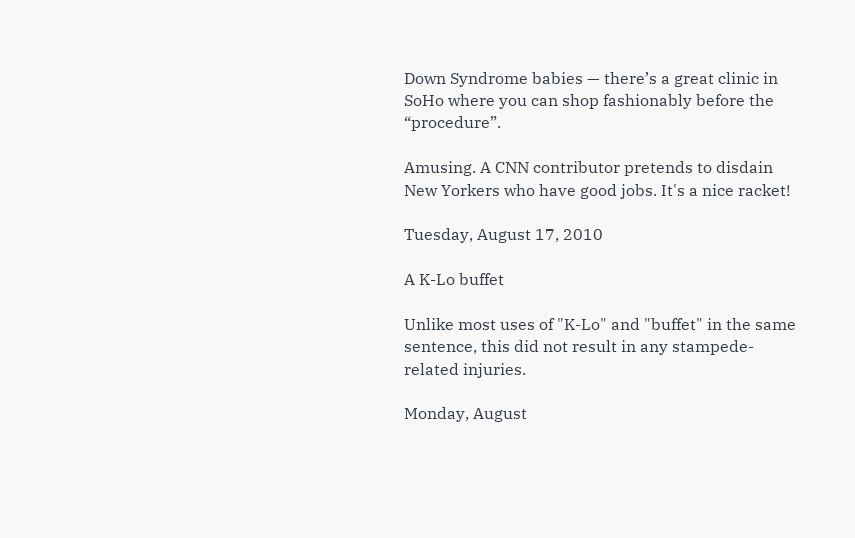Down Syndrome babies — there’s a great clinic in SoHo where you can shop fashionably before the “procedure”.

Amusing. A CNN contributor pretends to disdain New Yorkers who have good jobs. It's a nice racket!

Tuesday, August 17, 2010

A K-Lo buffet

Unlike most uses of "K-Lo" and "buffet" in the same sentence, this did not result in any stampede-related injuries.

Monday, August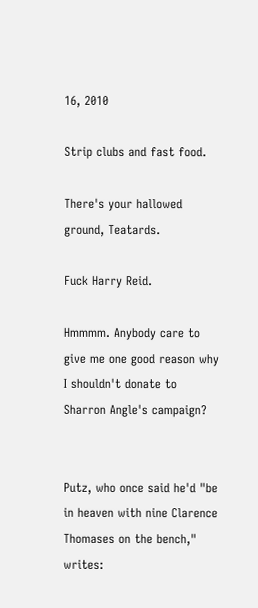16, 2010

Strip clubs and fast food.

There's your hallowed ground, Teatards.

Fuck Harry Reid.

Hmmmm. Anybody care to give me one good reason why I shouldn't donate to Sharron Angle's campaign?


Putz, who once said he'd "be in heaven with nine Clarence Thomases on the bench," writes: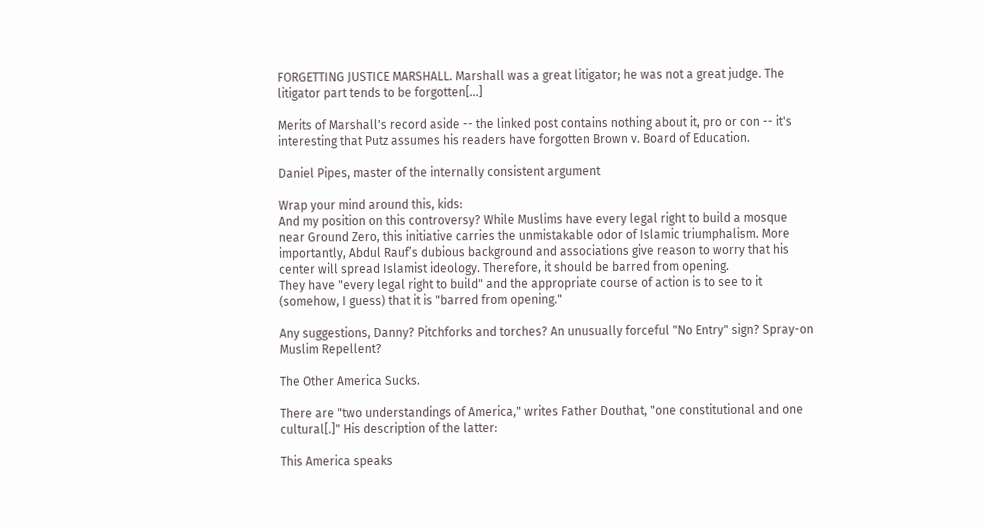FORGETTING JUSTICE MARSHALL. Marshall was a great litigator; he was not a great judge. The litigator part tends to be forgotten[...]

Merits of Marshall's record aside -- the linked post contains nothing about it, pro or con -- it's interesting that Putz assumes his readers have forgotten Brown v. Board of Education.

Daniel Pipes, master of the internally consistent argument

Wrap your mind around this, kids:
And my position on this controversy? While Muslims have every legal right to build a mosque near Ground Zero, this initiative carries the unmistakable odor of Islamic triumphalism. More importantly, Abdul Rauf’s dubious background and associations give reason to worry that his center will spread Islamist ideology. Therefore, it should be barred from opening.
They have "every legal right to build" and the appropriate course of action is to see to it (somehow, I guess) that it is "barred from opening."

Any suggestions, Danny? Pitchforks and torches? An unusually forceful "No Entry" sign? Spray-on Muslim Repellent?

The Other America Sucks.

There are "two understandings of America," writes Father Douthat, "one constitutional and one cultural[.]" His description of the latter:

This America speaks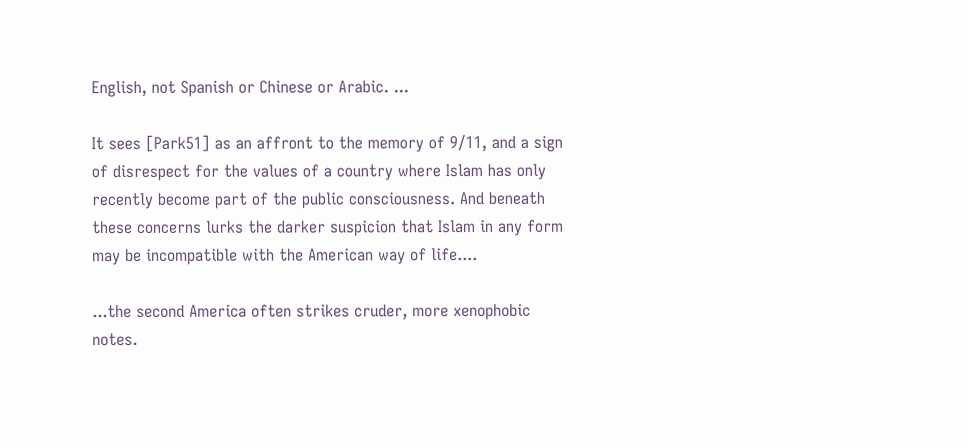English, not Spanish or Chinese or Arabic. ...

It sees [Park51] as an affront to the memory of 9/11, and a sign of disrespect for the values of a country where Islam has only recently become part of the public consciousness. And beneath these concerns lurks the darker suspicion that Islam in any form may be incompatible with the American way of life....

...the second America often strikes cruder, more xenophobic notes.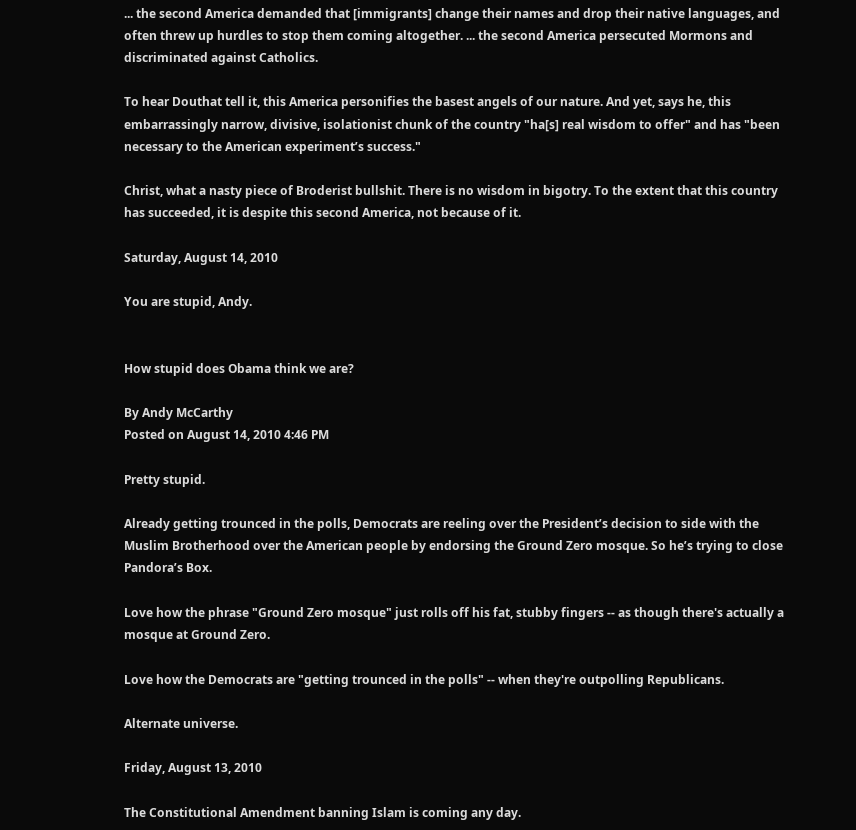... the second America demanded that [immigrants] change their names and drop their native languages, and often threw up hurdles to stop them coming altogether. ... the second America persecuted Mormons and discriminated against Catholics.

To hear Douthat tell it, this America personifies the basest angels of our nature. And yet, says he, this embarrassingly narrow, divisive, isolationist chunk of the country "ha[s] real wisdom to offer" and has "been necessary to the American experiment’s success."

Christ, what a nasty piece of Broderist bullshit. There is no wisdom in bigotry. To the extent that this country has succeeded, it is despite this second America, not because of it.

Saturday, August 14, 2010

You are stupid, Andy.


How stupid does Obama think we are?

By Andy McCarthy
Posted on August 14, 2010 4:46 PM

Pretty stupid.

Already getting trounced in the polls, Democrats are reeling over the President’s decision to side with the Muslim Brotherhood over the American people by endorsing the Ground Zero mosque. So he’s trying to close Pandora’s Box.

Love how the phrase "Ground Zero mosque" just rolls off his fat, stubby fingers -- as though there's actually a mosque at Ground Zero.

Love how the Democrats are "getting trounced in the polls" -- when they're outpolling Republicans.

Alternate universe.

Friday, August 13, 2010

The Constitutional Amendment banning Islam is coming any day.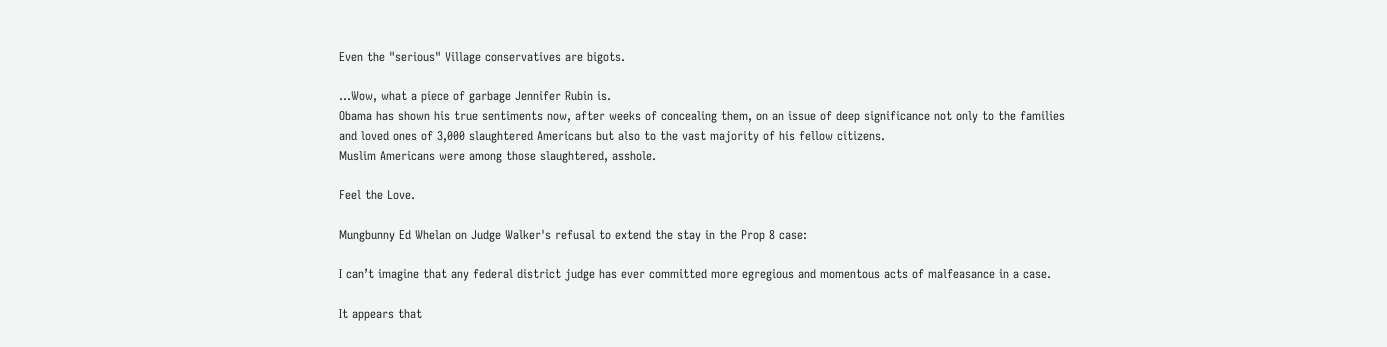Even the "serious" Village conservatives are bigots.

...Wow, what a piece of garbage Jennifer Rubin is.
Obama has shown his true sentiments now, after weeks of concealing them, on an issue of deep significance not only to the families and loved ones of 3,000 slaughtered Americans but also to the vast majority of his fellow citizens.
Muslim Americans were among those slaughtered, asshole.

Feel the Love.

Mungbunny Ed Whelan on Judge Walker's refusal to extend the stay in the Prop 8 case:

I can’t imagine that any federal district judge has ever committed more egregious and momentous acts of malfeasance in a case.

It appears that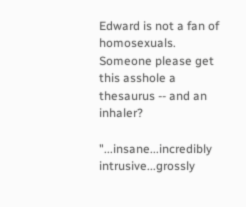Edward is not a fan of homosexuals.  Someone please get this asshole a thesaurus -- and an inhaler?

"...insane...incredibly intrusive...grossly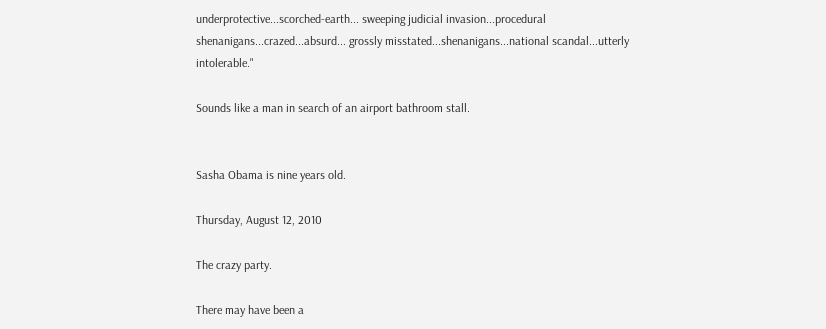underprotective...scorched-earth... sweeping judicial invasion...procedural shenanigans...crazed...absurd... grossly misstated...shenanigans...national scandal...utterly intolerable."

Sounds like a man in search of an airport bathroom stall.


Sasha Obama is nine years old.

Thursday, August 12, 2010

The crazy party.

There may have been a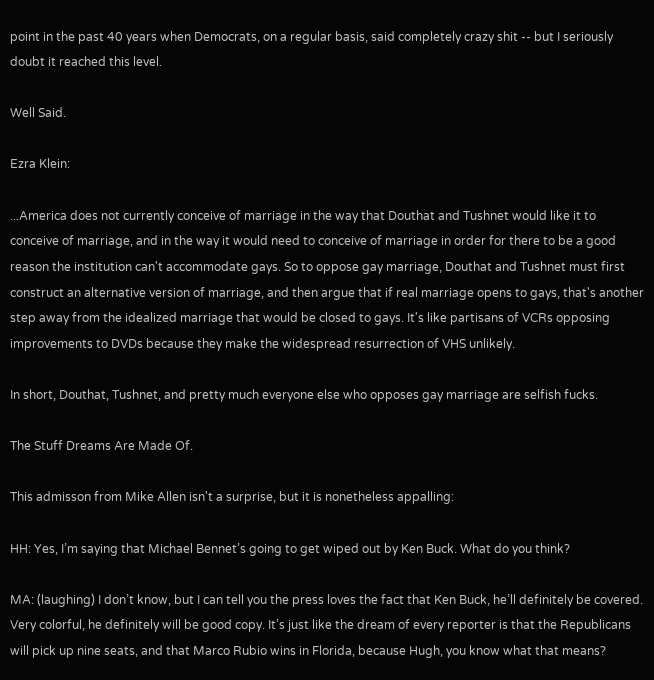point in the past 40 years when Democrats, on a regular basis, said completely crazy shit -- but I seriously doubt it reached this level.

Well Said.

Ezra Klein:

...America does not currently conceive of marriage in the way that Douthat and Tushnet would like it to conceive of marriage, and in the way it would need to conceive of marriage in order for there to be a good reason the institution can't accommodate gays. So to oppose gay marriage, Douthat and Tushnet must first construct an alternative version of marriage, and then argue that if real marriage opens to gays, that's another step away from the idealized marriage that would be closed to gays. It's like partisans of VCRs opposing improvements to DVDs because they make the widespread resurrection of VHS unlikely.

In short, Douthat, Tushnet, and pretty much everyone else who opposes gay marriage are selfish fucks.

The Stuff Dreams Are Made Of.

This admisson from Mike Allen isn't a surprise, but it is nonetheless appalling:

HH: Yes, I’m saying that Michael Bennet’s going to get wiped out by Ken Buck. What do you think?

MA: (laughing) I don’t know, but I can tell you the press loves the fact that Ken Buck, he’ll definitely be covered. Very colorful, he definitely will be good copy. It’s just like the dream of every reporter is that the Republicans will pick up nine seats, and that Marco Rubio wins in Florida, because Hugh, you know what that means?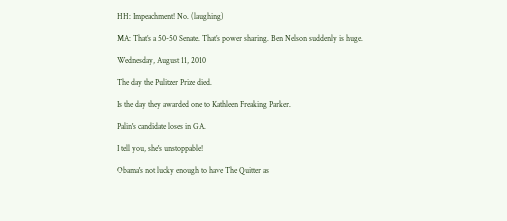HH: Impeachment! No. (laughing)

MA: That’s a 50-50 Senate. That’s power sharing. Ben Nelson suddenly is huge.

Wednesday, August 11, 2010

The day the Pulitzer Prize died.

Is the day they awarded one to Kathleen Freaking Parker.

Palin's candidate loses in GA.

I tell you, she's unstoppable!

Obama's not lucky enough to have The Quitter as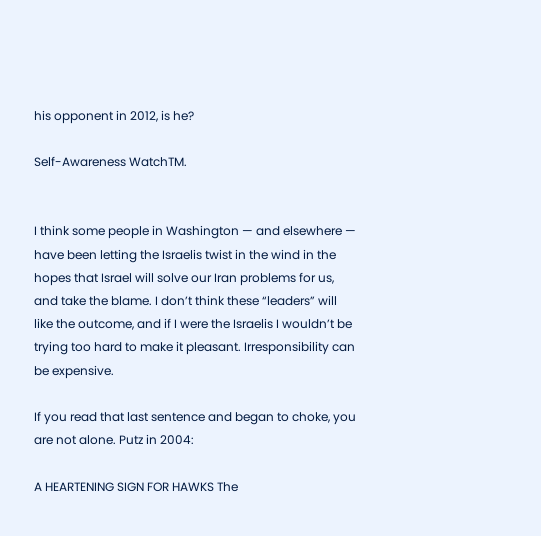his opponent in 2012, is he?

Self-Awareness WatchTM.


I think some people in Washington — and elsewhere — have been letting the Israelis twist in the wind in the hopes that Israel will solve our Iran problems for us, and take the blame. I don’t think these “leaders” will like the outcome, and if I were the Israelis I wouldn’t be trying too hard to make it pleasant. Irresponsibility can be expensive.

If you read that last sentence and began to choke, you are not alone. Putz in 2004:

A HEARTENING SIGN FOR HAWKS The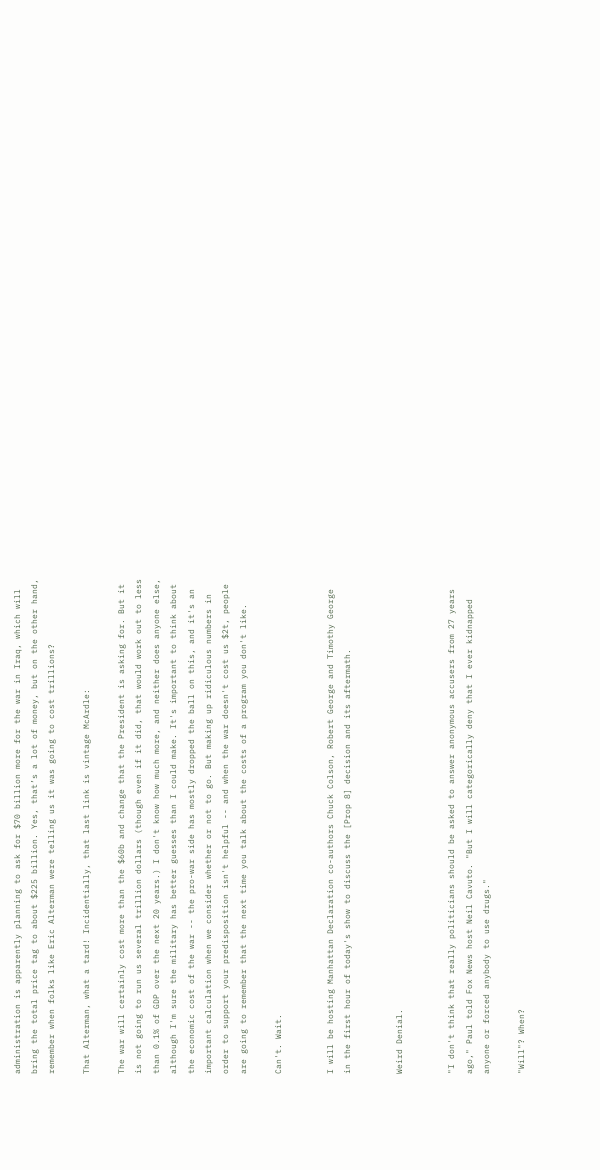administration is apparently planning to ask for $70 billion more for the war in Iraq, which will bring the total price tag to about $225 billion. Yes, that’s a lot of money, but on the other hand, remember when folks like Eric Alterman were telling us it was going to cost trillions?

That Alterman, what a tard! Incidentially, that last link is vintage McArdle:

The war will certainly cost more than the $60b and change that the President is asking for. But it is not going to run us several trillion dollars (though even if it did, that would work out to less than 0.1% of GDP over the next 20 years.) I don't know how much more, and neither does anyone else, although I'm sure the military has better guesses than I could make. It's important to think about the economic cost of the war -- the pro-war side has mostly dropped the ball on this, and it's an important calculation when we consider whether or not to go. But making up ridiculous numbers in order to support your predisposition isn't helpful -- and when the war doesn't cost us $2t, people are going to remember that the next time you talk about the costs of a program you don't like.

Can't. Wait.


I will be hosting Manhattan Declaration co-authors Chuck Colson, Robert George and Timothy George in the first hour of today's show to discuss the [Prop 8] decision and its aftermath.


Weird Denial.


"I don't think that really politicians should be asked to answer anonymous accusers from 27 years ago," Paul told Fox News host Neil Cavuto. "But I will categorically deny that I ever kidnapped anyone or forced anybody to use drugs."

"Will"? When?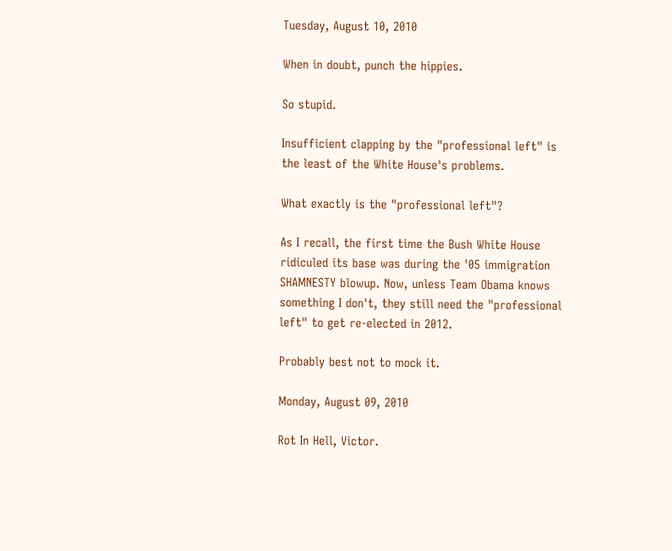Tuesday, August 10, 2010

When in doubt, punch the hippies.

So stupid.

Insufficient clapping by the "professional left" is the least of the White House's problems.

What exactly is the "professional left"?

As I recall, the first time the Bush White House ridiculed its base was during the '05 immigration SHAMNESTY blowup. Now, unless Team Obama knows something I don't, they still need the "professional left" to get re-elected in 2012.

Probably best not to mock it.

Monday, August 09, 2010

Rot In Hell, Victor.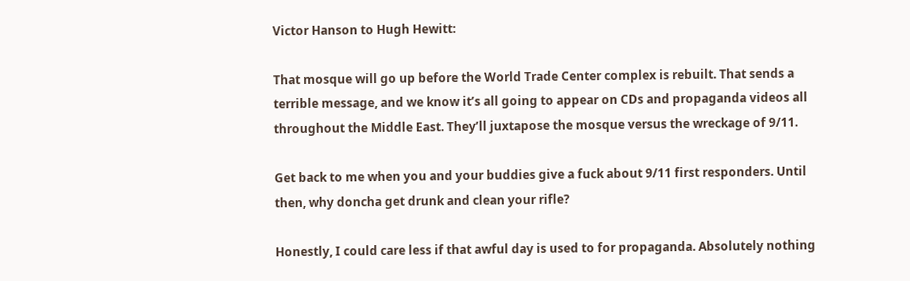Victor Hanson to Hugh Hewitt:

That mosque will go up before the World Trade Center complex is rebuilt. That sends a terrible message, and we know it’s all going to appear on CDs and propaganda videos all throughout the Middle East. They’ll juxtapose the mosque versus the wreckage of 9/11.

Get back to me when you and your buddies give a fuck about 9/11 first responders. Until then, why doncha get drunk and clean your rifle?

Honestly, I could care less if that awful day is used to for propaganda. Absolutely nothing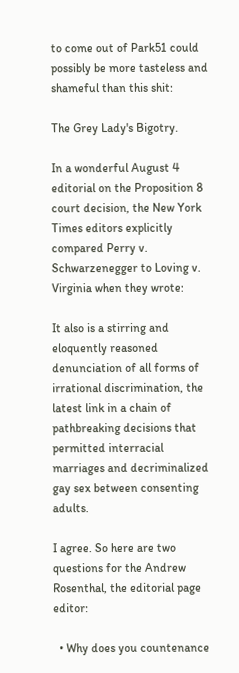to come out of Park51 could possibly be more tasteless and shameful than this shit:

The Grey Lady's Bigotry.

In a wonderful August 4 editorial on the Proposition 8 court decision, the New York Times editors explicitly compared Perry v. Schwarzenegger to Loving v. Virginia when they wrote:

It also is a stirring and eloquently reasoned denunciation of all forms of irrational discrimination, the latest link in a chain of pathbreaking decisions that permitted interracial marriages and decriminalized gay sex between consenting adults.

I agree. So here are two questions for the Andrew Rosenthal, the editorial page editor:

  • Why does you countenance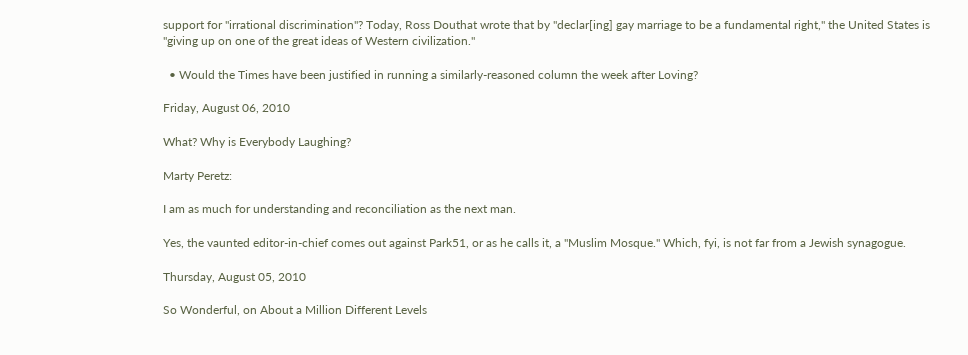support for "irrational discrimination"? Today, Ross Douthat wrote that by "declar[ing] gay marriage to be a fundamental right," the United States is "giving up on one of the great ideas of Western civilization."

  • Would the Times have been justified in running a similarly-reasoned column the week after Loving?

Friday, August 06, 2010

What? Why is Everybody Laughing?

Marty Peretz:

I am as much for understanding and reconciliation as the next man.

Yes, the vaunted editor-in-chief comes out against Park51, or as he calls it, a "Muslim Mosque." Which, fyi, is not far from a Jewish synagogue.

Thursday, August 05, 2010

So Wonderful, on About a Million Different Levels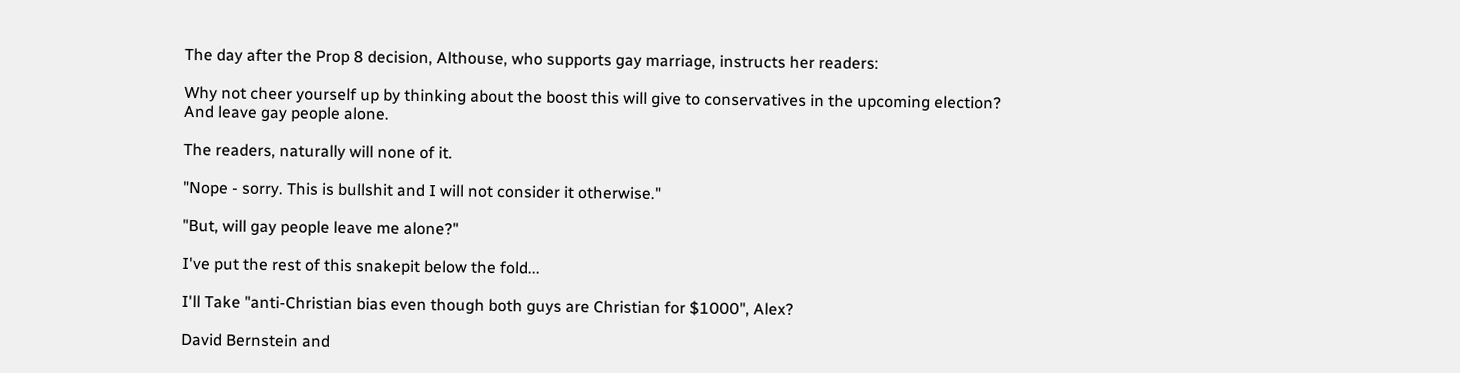The day after the Prop 8 decision, Althouse, who supports gay marriage, instructs her readers:

Why not cheer yourself up by thinking about the boost this will give to conservatives in the upcoming election? And leave gay people alone.

The readers, naturally will none of it.

"Nope - sorry. This is bullshit and I will not consider it otherwise."

"But, will gay people leave me alone?"

I've put the rest of this snakepit below the fold...

I'll Take "anti-Christian bias even though both guys are Christian for $1000", Alex?

David Bernstein and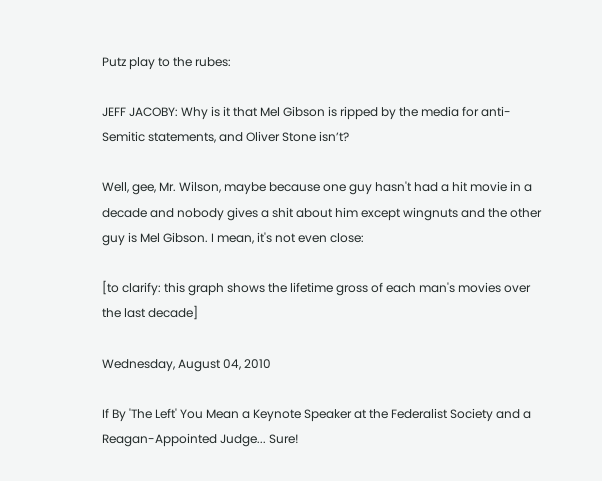Putz play to the rubes:

JEFF JACOBY: Why is it that Mel Gibson is ripped by the media for anti-Semitic statements, and Oliver Stone isn’t?

Well, gee, Mr. Wilson, maybe because one guy hasn't had a hit movie in a decade and nobody gives a shit about him except wingnuts and the other guy is Mel Gibson. I mean, it's not even close:

[to clarify: this graph shows the lifetime gross of each man's movies over the last decade]

Wednesday, August 04, 2010

If By 'The Left' You Mean a Keynote Speaker at the Federalist Society and a Reagan-Appointed Judge... Sure!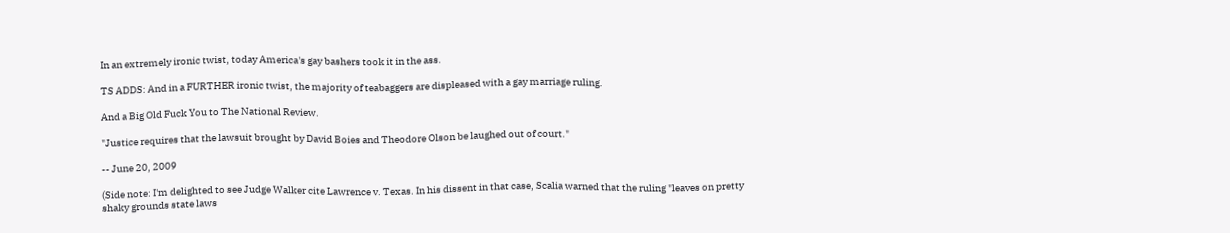In an extremely ironic twist, today America's gay bashers took it in the ass.

TS ADDS: And in a FURTHER ironic twist, the majority of teabaggers are displeased with a gay marriage ruling.

And a Big Old Fuck You to The National Review.

"Justice requires that the lawsuit brought by David Boies and Theodore Olson be laughed out of court."

-- June 20, 2009

(Side note: I'm delighted to see Judge Walker cite Lawrence v. Texas. In his dissent in that case, Scalia warned that the ruling "leaves on pretty shaky grounds state laws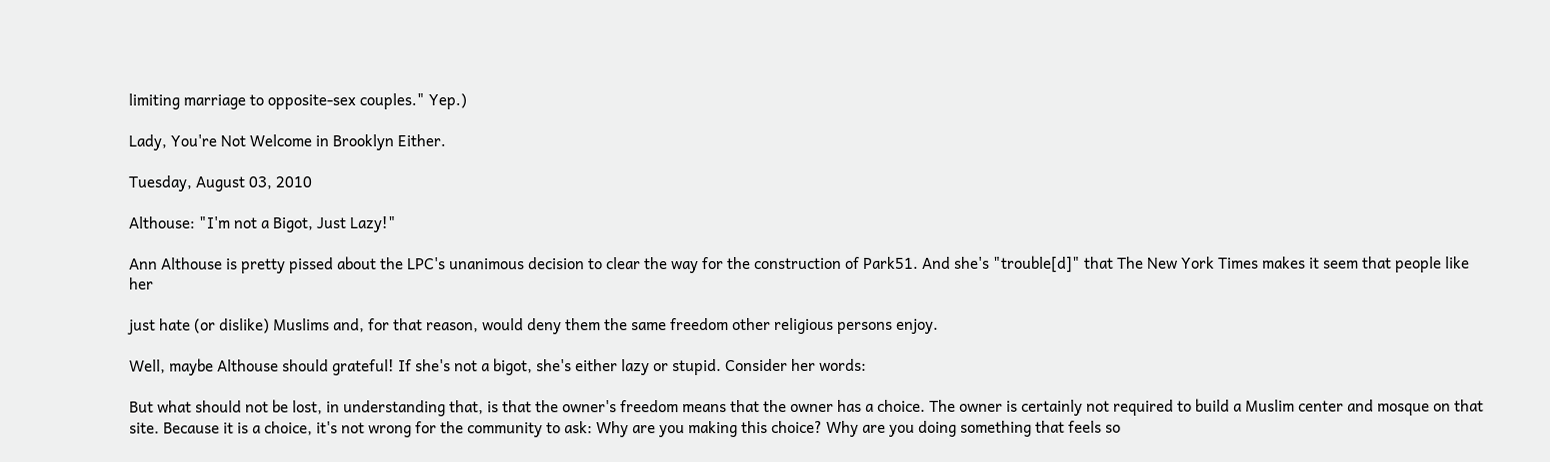limiting marriage to opposite-sex couples." Yep.)

Lady, You're Not Welcome in Brooklyn Either.

Tuesday, August 03, 2010

Althouse: "I'm not a Bigot, Just Lazy!"

Ann Althouse is pretty pissed about the LPC's unanimous decision to clear the way for the construction of Park51. And she's "trouble[d]" that The New York Times makes it seem that people like her

just hate (or dislike) Muslims and, for that reason, would deny them the same freedom other religious persons enjoy.

Well, maybe Althouse should grateful! If she's not a bigot, she's either lazy or stupid. Consider her words:

But what should not be lost, in understanding that, is that the owner's freedom means that the owner has a choice. The owner is certainly not required to build a Muslim center and mosque on that site. Because it is a choice, it's not wrong for the community to ask: Why are you making this choice? Why are you doing something that feels so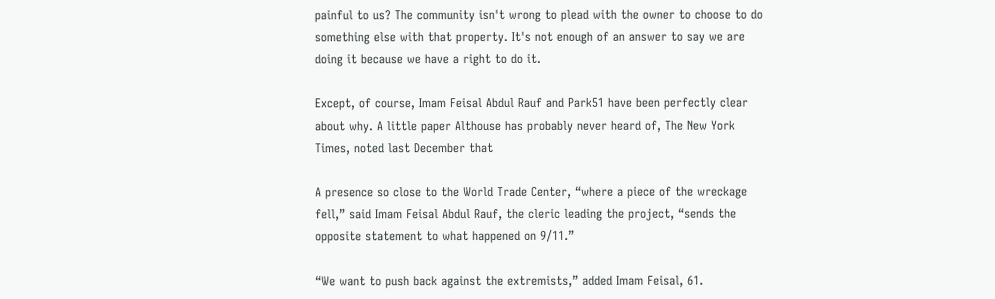painful to us? The community isn't wrong to plead with the owner to choose to do something else with that property. It's not enough of an answer to say we are doing it because we have a right to do it.

Except, of course, Imam Feisal Abdul Rauf and Park51 have been perfectly clear about why. A little paper Althouse has probably never heard of, The New York Times, noted last December that

A presence so close to the World Trade Center, “where a piece of the wreckage fell,” said Imam Feisal Abdul Rauf, the cleric leading the project, “sends the opposite statement to what happened on 9/11.”

“We want to push back against the extremists,” added Imam Feisal, 61.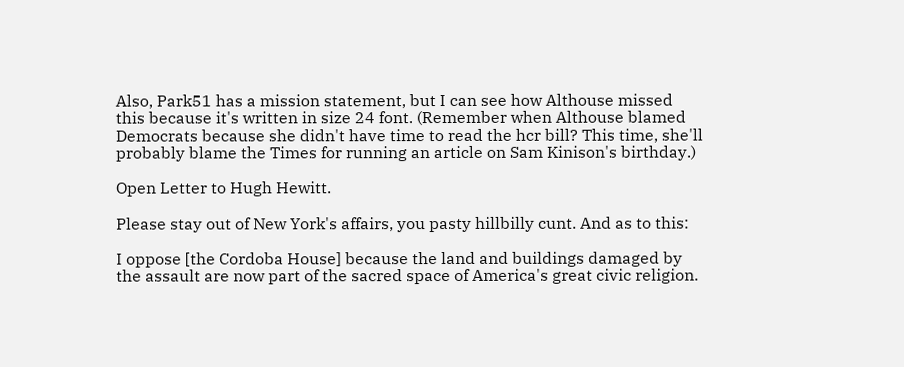Also, Park51 has a mission statement, but I can see how Althouse missed this because it's written in size 24 font. (Remember when Althouse blamed Democrats because she didn't have time to read the hcr bill? This time, she'll probably blame the Times for running an article on Sam Kinison's birthday.)

Open Letter to Hugh Hewitt.

Please stay out of New York's affairs, you pasty hillbilly cunt. And as to this:

I oppose [the Cordoba House] because the land and buildings damaged by the assault are now part of the sacred space of America's great civic religion.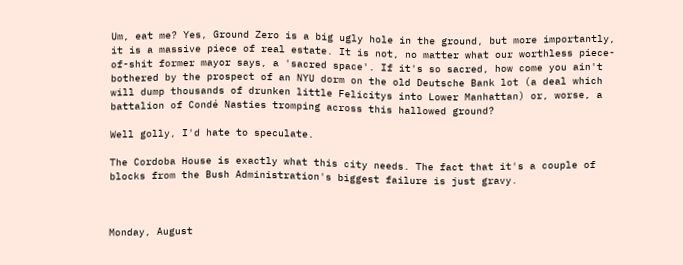Um, eat me? Yes, Ground Zero is a big ugly hole in the ground, but more importantly, it is a massive piece of real estate. It is not, no matter what our worthless piece-of-shit former mayor says, a 'sacred space'. If it's so sacred, how come you ain't bothered by the prospect of an NYU dorm on the old Deutsche Bank lot (a deal which will dump thousands of drunken little Felicitys into Lower Manhattan) or, worse, a battalion of Condé Nasties tromping across this hallowed ground?

Well golly, I'd hate to speculate.

The Cordoba House is exactly what this city needs. The fact that it's a couple of blocks from the Bush Administration's biggest failure is just gravy.



Monday, August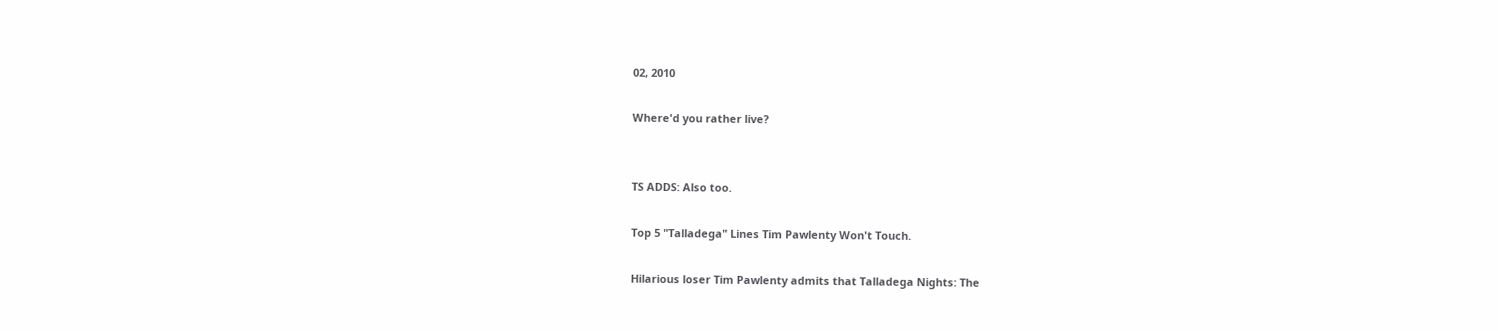02, 2010

Where'd you rather live?


TS ADDS: Also too.

Top 5 "Talladega" Lines Tim Pawlenty Won't Touch.

Hilarious loser Tim Pawlenty admits that Talladega Nights: The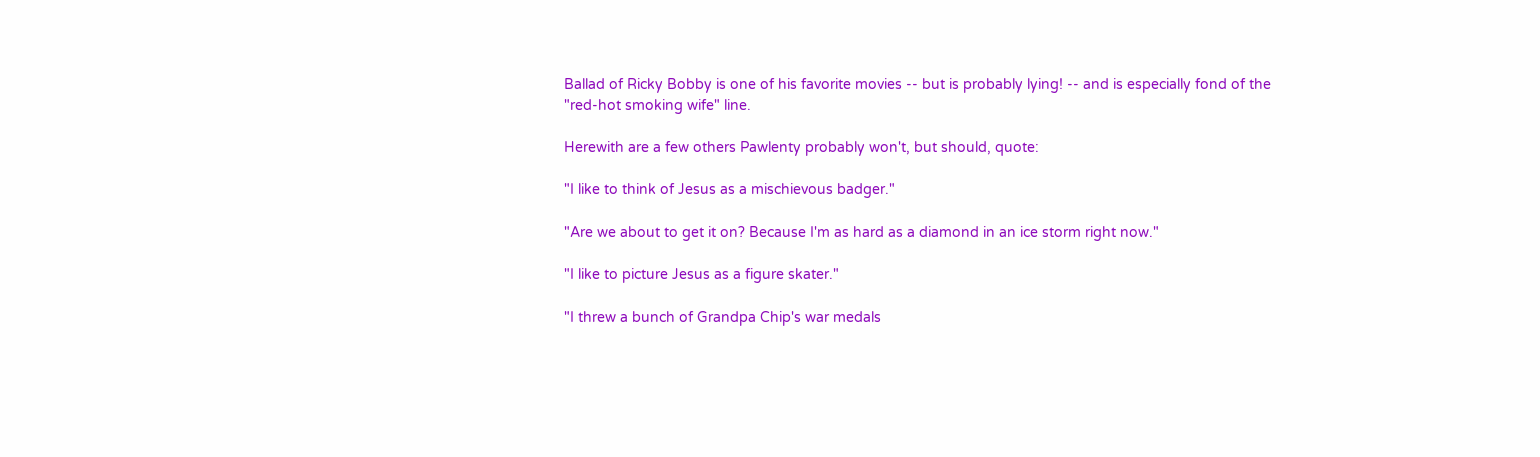Ballad of Ricky Bobby is one of his favorite movies -- but is probably lying! -- and is especially fond of the "red-hot smoking wife" line.

Herewith are a few others Pawlenty probably won't, but should, quote:

"I like to think of Jesus as a mischievous badger."

"Are we about to get it on? Because I'm as hard as a diamond in an ice storm right now."

"I like to picture Jesus as a figure skater."

"I threw a bunch of Grandpa Chip's war medals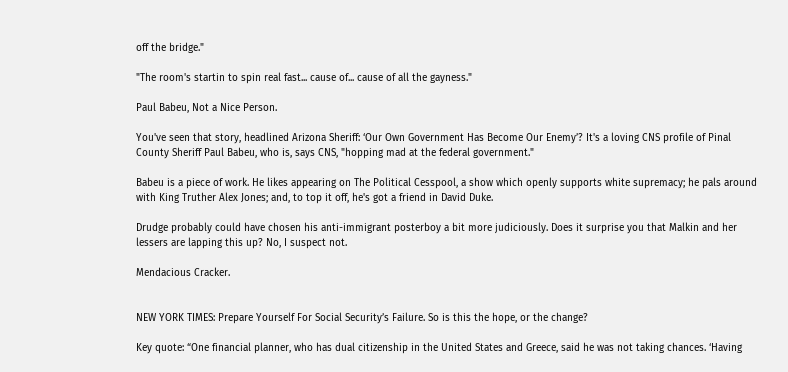off the bridge."

"The room's startin to spin real fast... cause of... cause of all the gayness."

Paul Babeu, Not a Nice Person.

You've seen that story, headlined Arizona Sheriff: ‘Our Own Government Has Become Our Enemy’? It's a loving CNS profile of Pinal County Sheriff Paul Babeu, who is, says CNS, "hopping mad at the federal government."

Babeu is a piece of work. He likes appearing on The Political Cesspool, a show which openly supports white supremacy; he pals around with King Truther Alex Jones; and, to top it off, he's got a friend in David Duke.

Drudge probably could have chosen his anti-immigrant posterboy a bit more judiciously. Does it surprise you that Malkin and her lessers are lapping this up? No, I suspect not.

Mendacious Cracker.


NEW YORK TIMES: Prepare Yourself For Social Security’s Failure. So is this the hope, or the change?

Key quote: “One financial planner, who has dual citizenship in the United States and Greece, said he was not taking chances. ‘Having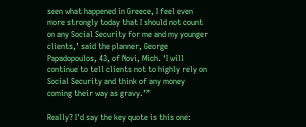seen what happened in Greece, I feel even more strongly today that I should not count on any Social Security for me and my younger clients,’ said the planner, George Papadopoulos, 43, of Novi, Mich. ‘I will continue to tell clients not to highly rely on Social Security and think of any money coming their way as gravy.’”

Really? I'd say the key quote is this one: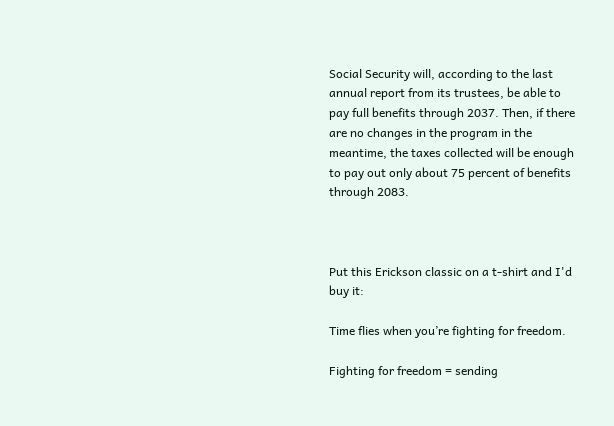Social Security will, according to the last annual report from its trustees, be able to pay full benefits through 2037. Then, if there are no changes in the program in the meantime, the taxes collected will be enough to pay out only about 75 percent of benefits through 2083.



Put this Erickson classic on a t-shirt and I'd buy it:

Time flies when you’re fighting for freedom.

Fighting for freedom = sending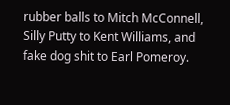rubber balls to Mitch McConnell, Silly Putty to Kent Williams, and fake dog shit to Earl Pomeroy.